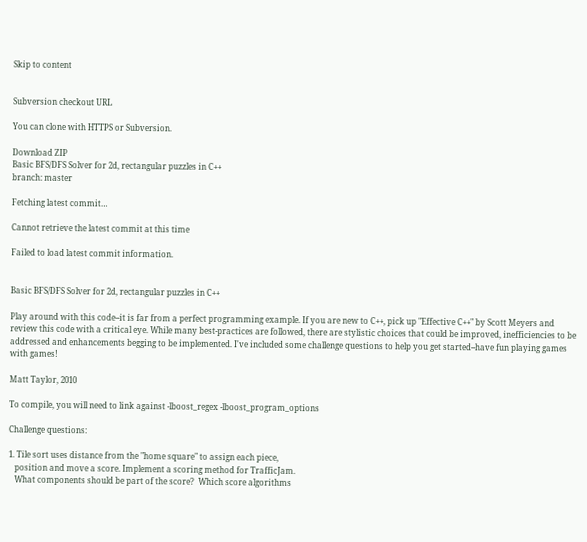Skip to content


Subversion checkout URL

You can clone with HTTPS or Subversion.

Download ZIP
Basic BFS/DFS Solver for 2d, rectangular puzzles in C++
branch: master

Fetching latest commit…

Cannot retrieve the latest commit at this time

Failed to load latest commit information.


Basic BFS/DFS Solver for 2d, rectangular puzzles in C++

Play around with this code--it is far from a perfect programming example. If you are new to C++, pick up "Effective C++" by Scott Meyers and review this code with a critical eye. While many best-practices are followed, there are stylistic choices that could be improved, inefficiencies to be addressed and enhancements begging to be implemented. I've included some challenge questions to help you get started--have fun playing games with games!

Matt Taylor, 2010

To compile, you will need to link against -lboost_regex -lboost_program_options

Challenge questions:

1. Tile sort uses distance from the "home square" to assign each piece,
   position and move a score. Implement a scoring method for TrafficJam.
   What components should be part of the score?  Which score algorithms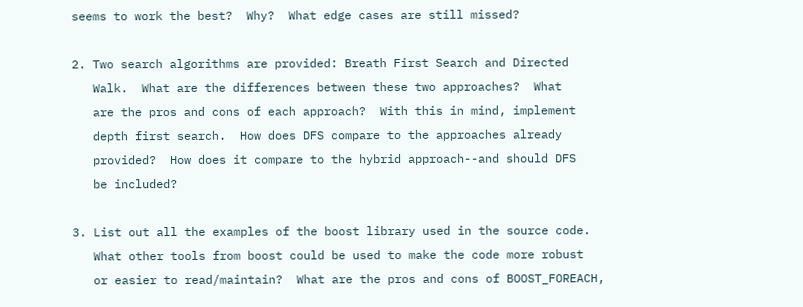seems to work the best?  Why?  What edge cases are still missed?

2. Two search algorithms are provided: Breath First Search and Directed
   Walk.  What are the differences between these two approaches?  What
   are the pros and cons of each approach?  With this in mind, implement
   depth first search.  How does DFS compare to the approaches already
   provided?  How does it compare to the hybrid approach--and should DFS
   be included?

3. List out all the examples of the boost library used in the source code.
   What other tools from boost could be used to make the code more robust
   or easier to read/maintain?  What are the pros and cons of BOOST_FOREACH,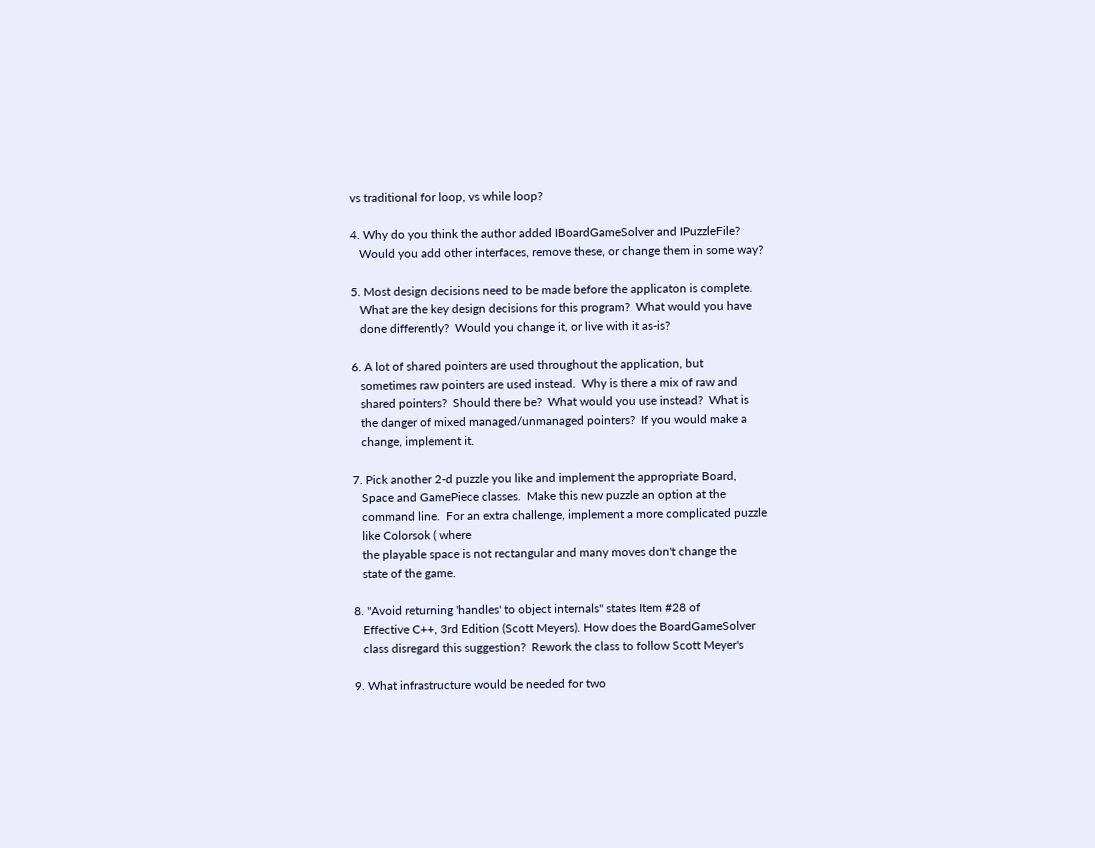vs traditional for loop, vs while loop?

4. Why do you think the author added IBoardGameSolver and IPuzzleFile?
   Would you add other interfaces, remove these, or change them in some way?

5. Most design decisions need to be made before the applicaton is complete.
   What are the key design decisions for this program?  What would you have
   done differently?  Would you change it, or live with it as-is?

6. A lot of shared pointers are used throughout the application, but
   sometimes raw pointers are used instead.  Why is there a mix of raw and
   shared pointers?  Should there be?  What would you use instead?  What is
   the danger of mixed managed/unmanaged pointers?  If you would make a
   change, implement it.

7. Pick another 2-d puzzle you like and implement the appropriate Board,
   Space and GamePiece classes.  Make this new puzzle an option at the
   command line.  For an extra challenge, implement a more complicated puzzle
   like Colorsok ( where
   the playable space is not rectangular and many moves don't change the
   state of the game.

8. "Avoid returning 'handles' to object internals" states Item #28 of
   Effective C++, 3rd Edition (Scott Meyers). How does the BoardGameSolver
   class disregard this suggestion?  Rework the class to follow Scott Meyer's

9. What infrastructure would be needed for two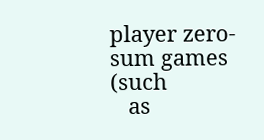player zero-sum games (such
   as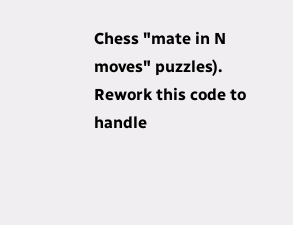Chess "mate in N moves" puzzles).  Rework this code to handle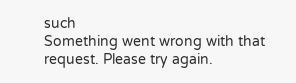such
Something went wrong with that request. Please try again.